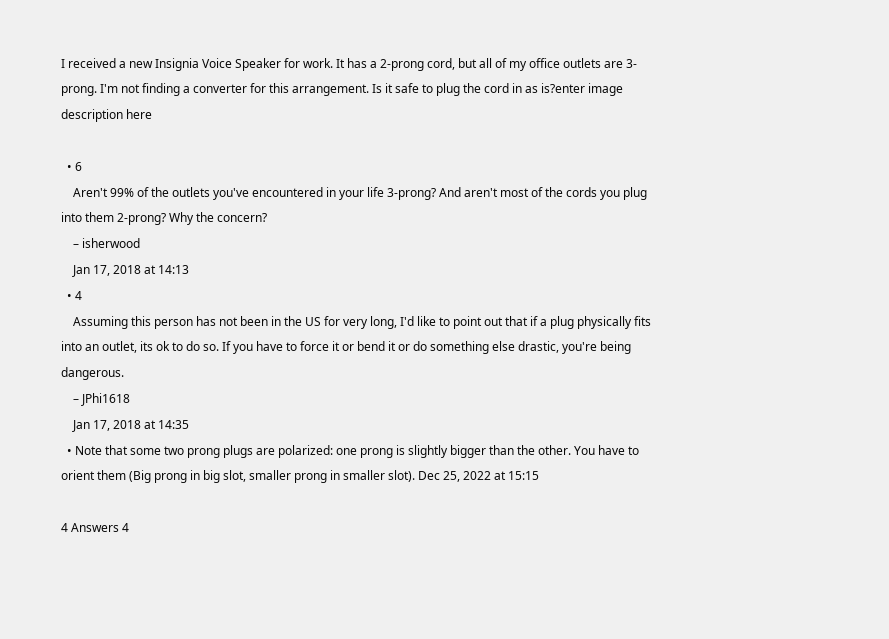I received a new Insignia Voice Speaker for work. It has a 2-prong cord, but all of my office outlets are 3-prong. I'm not finding a converter for this arrangement. Is it safe to plug the cord in as is?enter image description here

  • 6
    Aren't 99% of the outlets you've encountered in your life 3-prong? And aren't most of the cords you plug into them 2-prong? Why the concern?
    – isherwood
    Jan 17, 2018 at 14:13
  • 4
    Assuming this person has not been in the US for very long, I'd like to point out that if a plug physically fits into an outlet, its ok to do so. If you have to force it or bend it or do something else drastic, you're being dangerous.
    – JPhi1618
    Jan 17, 2018 at 14:35
  • Note that some two prong plugs are polarized: one prong is slightly bigger than the other. You have to orient them (Big prong in big slot, smaller prong in smaller slot). Dec 25, 2022 at 15:15

4 Answers 4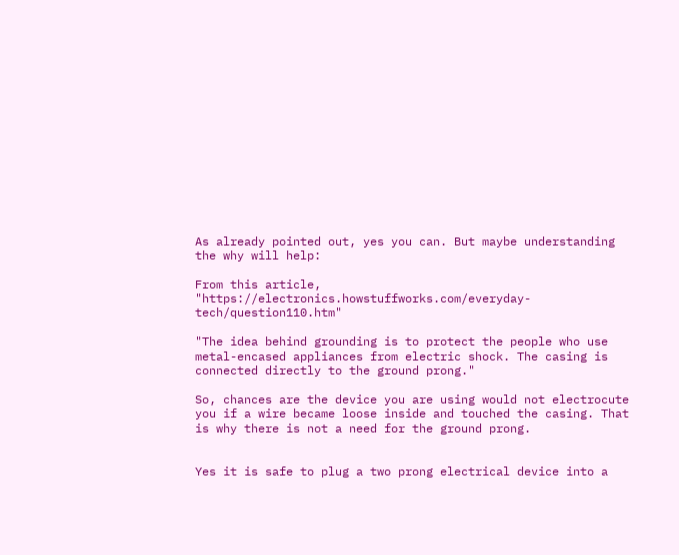As already pointed out, yes you can. But maybe understanding the why will help:

From this article, "https://electronics.howstuffworks.com/everyday-tech/question110.htm"

"The idea behind grounding is to protect the people who use metal-encased appliances from electric shock. The casing is connected directly to the ground prong."

So, chances are the device you are using would not electrocute you if a wire became loose inside and touched the casing. That is why there is not a need for the ground prong.


Yes it is safe to plug a two prong electrical device into a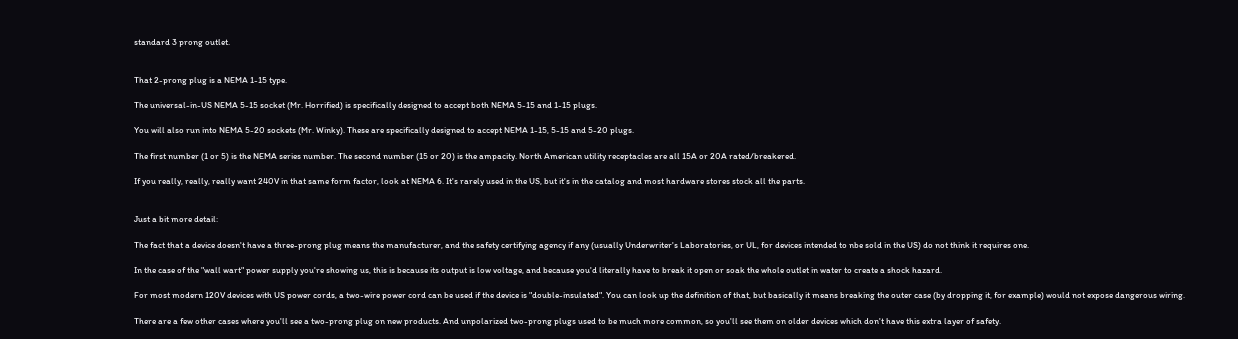standard 3 prong outlet.


That 2-prong plug is a NEMA 1-15 type.

The universal-in-US NEMA 5-15 socket (Mr. Horrified) is specifically designed to accept both NEMA 5-15 and 1-15 plugs.

You will also run into NEMA 5-20 sockets (Mr. Winky). These are specifically designed to accept NEMA 1-15, 5-15 and 5-20 plugs.

The first number (1 or 5) is the NEMA series number. The second number (15 or 20) is the ampacity. North American utility receptacles are all 15A or 20A rated/breakered.

If you really, really, really want 240V in that same form factor, look at NEMA 6. It's rarely used in the US, but it's in the catalog and most hardware stores stock all the parts.


Just a bit more detail:

The fact that a device doesn't have a three-prong plug means the manufacturer, and the safety certifying agency if any (usually Underwriter's Laboratories, or UL, for devices intended to nbe sold in the US) do not think it requires one.

In the case of the "wall wart" power supply you're showing us, this is because its output is low voltage, and because you'd literally have to break it open or soak the whole outlet in water to create a shock hazard.

For most modern 120V devices with US power cords, a two-wire power cord can be used if the device is "double-insulated". You can look up the definition of that, but basically it means breaking the outer case (by dropping it, for example) would not expose dangerous wiring.

There are a few other cases where you'll see a two-prong plug on new products. And unpolarized two-prong plugs used to be much more common, so you'll see them on older devices which don't have this extra layer of safety.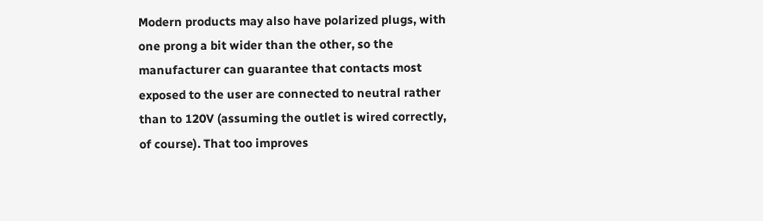Modern products may also have polarized plugs, with one prong a bit wider than the other, so the manufacturer can guarantee that contacts most exposed to the user are connected to neutral rather than to 120V (assuming the outlet is wired correctly, of course). That too improves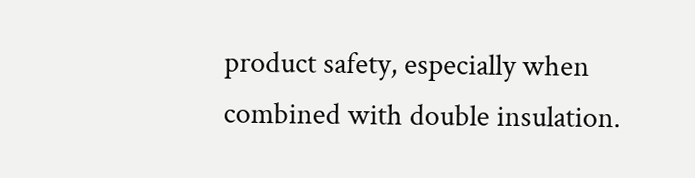product safety, especially when combined with double insulation.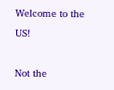Welcome to the US!

Not the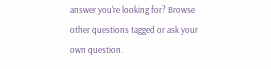answer you're looking for? Browse other questions tagged or ask your own question.